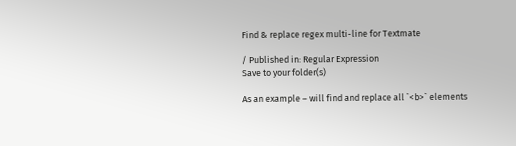Find & replace regex multi-line for Textmate

/ Published in: Regular Expression
Save to your folder(s)

As an example – will find and replace all `<b>` elements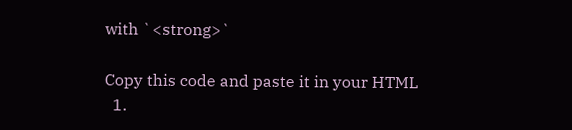with `<strong>`

Copy this code and paste it in your HTML
  1.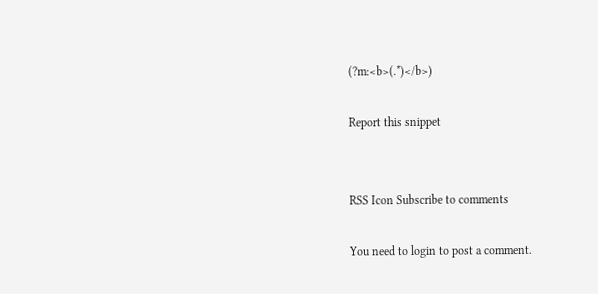(?m:<b>(.*)</b>)

Report this snippet


RSS Icon Subscribe to comments

You need to login to post a comment.